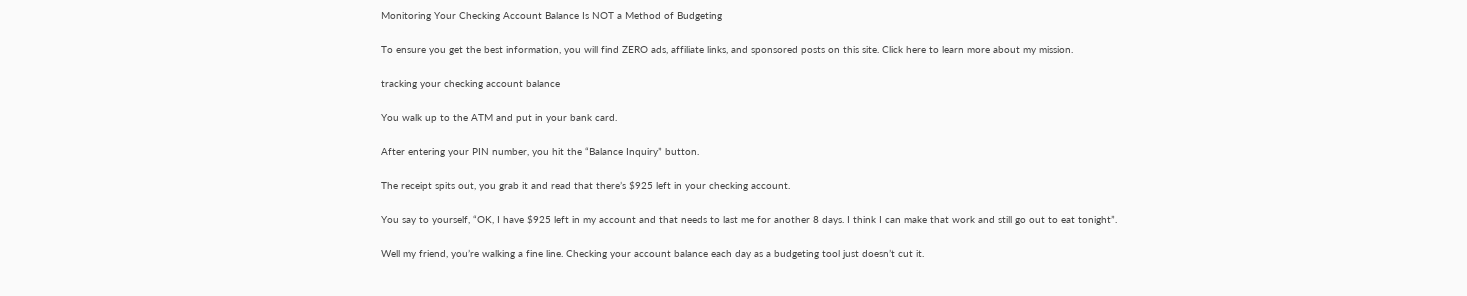Monitoring Your Checking Account Balance Is NOT a Method of Budgeting

To ensure you get the best information, you will find ZERO ads, affiliate links, and sponsored posts on this site. Click here to learn more about my mission.

tracking your checking account balance

You walk up to the ATM and put in your bank card.

After entering your PIN number, you hit the “Balance Inquiry” button.

The receipt spits out, you grab it and read that there’s $925 left in your checking account.

You say to yourself, “OK, I have $925 left in my account and that needs to last me for another 8 days. I think I can make that work and still go out to eat tonight”.

Well my friend, you’re walking a fine line. Checking your account balance each day as a budgeting tool just doesn’t cut it.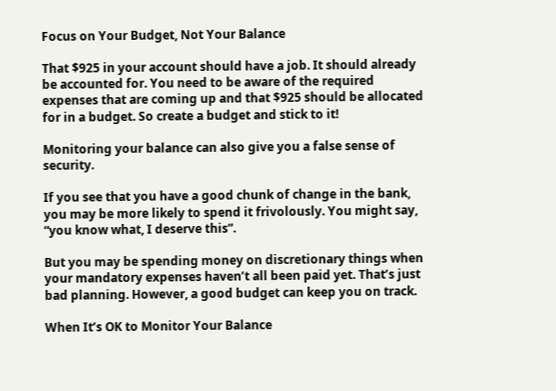Focus on Your Budget, Not Your Balance

That $925 in your account should have a job. It should already be accounted for. You need to be aware of the required expenses that are coming up and that $925 should be allocated for in a budget. So create a budget and stick to it!

Monitoring your balance can also give you a false sense of security.

If you see that you have a good chunk of change in the bank, you may be more likely to spend it frivolously. You might say, “you know what, I deserve this”.

But you may be spending money on discretionary things when your mandatory expenses haven’t all been paid yet. That’s just bad planning. However, a good budget can keep you on track.

When It’s OK to Monitor Your Balance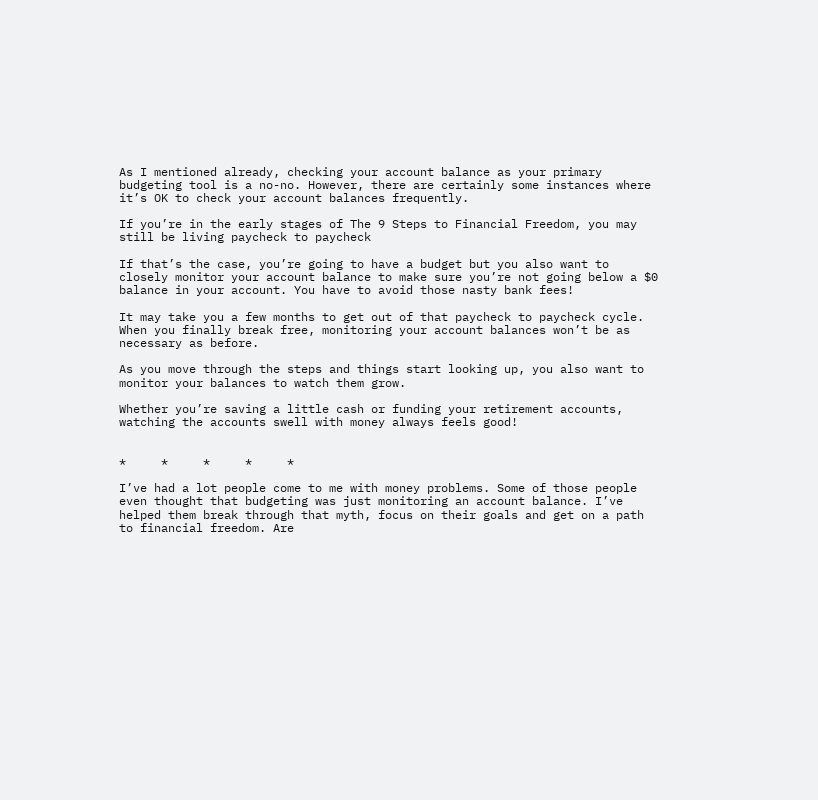As I mentioned already, checking your account balance as your primary budgeting tool is a no-no. However, there are certainly some instances where it’s OK to check your account balances frequently.

If you’re in the early stages of The 9 Steps to Financial Freedom, you may still be living paycheck to paycheck

If that’s the case, you’re going to have a budget but you also want to closely monitor your account balance to make sure you’re not going below a $0 balance in your account. You have to avoid those nasty bank fees!

It may take you a few months to get out of that paycheck to paycheck cycle. When you finally break free, monitoring your account balances won’t be as necessary as before.

As you move through the steps and things start looking up, you also want to monitor your balances to watch them grow.

Whether you’re saving a little cash or funding your retirement accounts, watching the accounts swell with money always feels good!


*     *     *     *     *

I’ve had a lot people come to me with money problems. Some of those people even thought that budgeting was just monitoring an account balance. I’ve helped them break through that myth, focus on their goals and get on a path to financial freedom. Are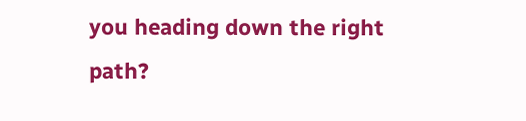you heading down the right path?